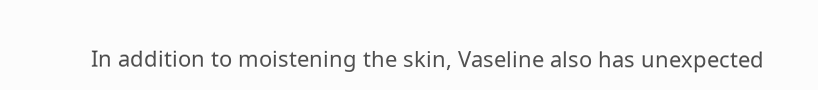In addition to moistening the skin, Vaseline also has unexpected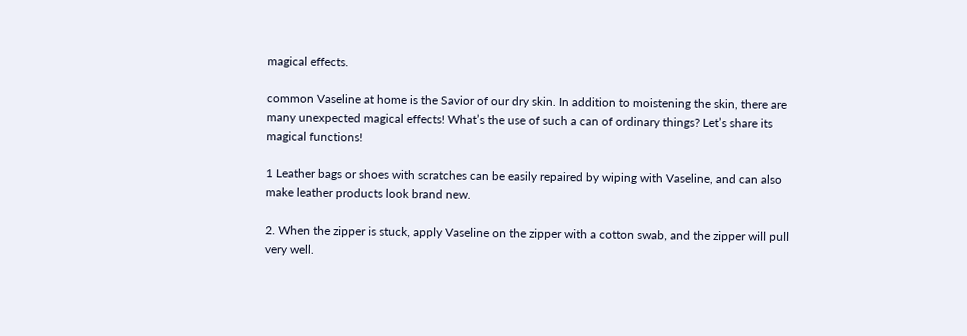magical effects.

common Vaseline at home is the Savior of our dry skin. In addition to moistening the skin, there are many unexpected magical effects! What’s the use of such a can of ordinary things? Let’s share its magical functions!

1 Leather bags or shoes with scratches can be easily repaired by wiping with Vaseline, and can also make leather products look brand new.

2. When the zipper is stuck, apply Vaseline on the zipper with a cotton swab, and the zipper will pull very well.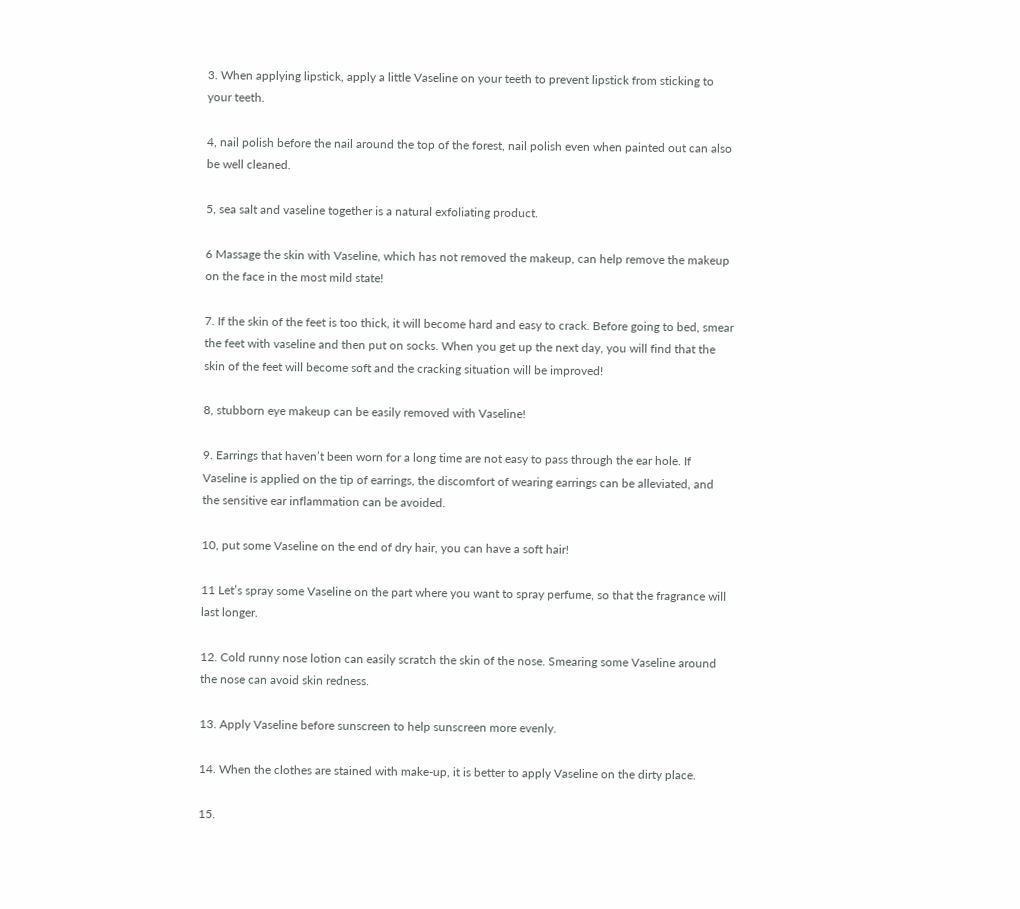3. When applying lipstick, apply a little Vaseline on your teeth to prevent lipstick from sticking to your teeth.

4, nail polish before the nail around the top of the forest, nail polish even when painted out can also be well cleaned.

5, sea salt and vaseline together is a natural exfoliating product.

6 Massage the skin with Vaseline, which has not removed the makeup, can help remove the makeup on the face in the most mild state!

7. If the skin of the feet is too thick, it will become hard and easy to crack. Before going to bed, smear the feet with vaseline and then put on socks. When you get up the next day, you will find that the skin of the feet will become soft and the cracking situation will be improved!

8, stubborn eye makeup can be easily removed with Vaseline!

9. Earrings that haven’t been worn for a long time are not easy to pass through the ear hole. If Vaseline is applied on the tip of earrings, the discomfort of wearing earrings can be alleviated, and the sensitive ear inflammation can be avoided.

10, put some Vaseline on the end of dry hair, you can have a soft hair!

11 Let’s spray some Vaseline on the part where you want to spray perfume, so that the fragrance will last longer.

12. Cold runny nose lotion can easily scratch the skin of the nose. Smearing some Vaseline around the nose can avoid skin redness.

13. Apply Vaseline before sunscreen to help sunscreen more evenly.

14. When the clothes are stained with make-up, it is better to apply Vaseline on the dirty place.

15.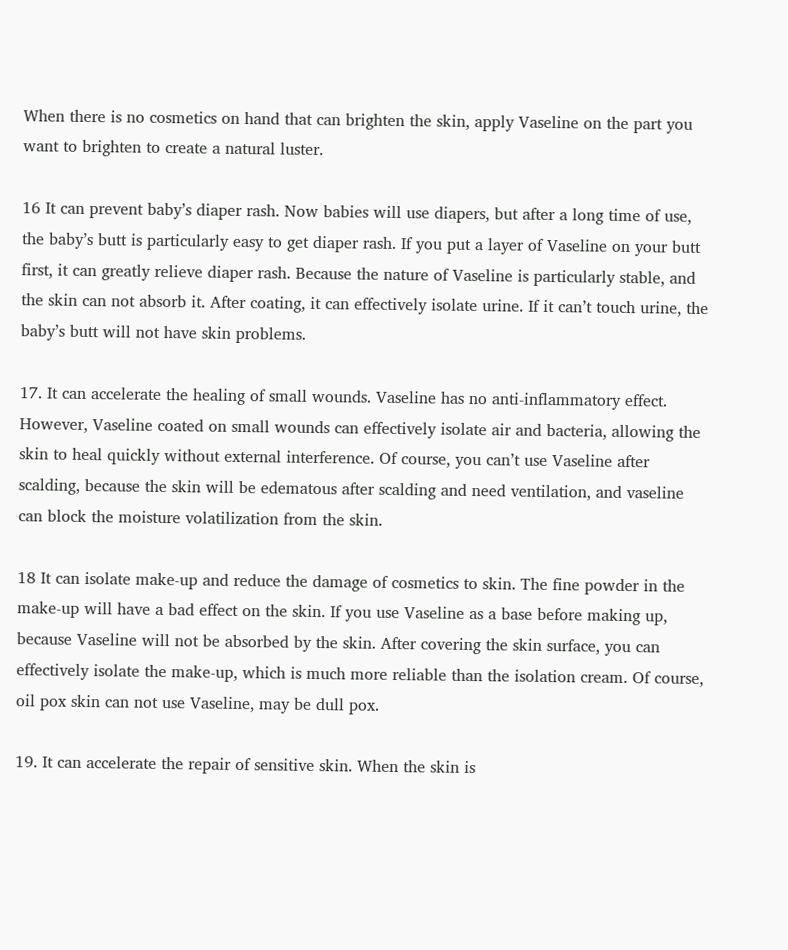When there is no cosmetics on hand that can brighten the skin, apply Vaseline on the part you want to brighten to create a natural luster.

16 It can prevent baby’s diaper rash. Now babies will use diapers, but after a long time of use, the baby’s butt is particularly easy to get diaper rash. If you put a layer of Vaseline on your butt first, it can greatly relieve diaper rash. Because the nature of Vaseline is particularly stable, and the skin can not absorb it. After coating, it can effectively isolate urine. If it can’t touch urine, the baby’s butt will not have skin problems.

17. It can accelerate the healing of small wounds. Vaseline has no anti-inflammatory effect. However, Vaseline coated on small wounds can effectively isolate air and bacteria, allowing the skin to heal quickly without external interference. Of course, you can’t use Vaseline after scalding, because the skin will be edematous after scalding and need ventilation, and vaseline can block the moisture volatilization from the skin.

18 It can isolate make-up and reduce the damage of cosmetics to skin. The fine powder in the make-up will have a bad effect on the skin. If you use Vaseline as a base before making up, because Vaseline will not be absorbed by the skin. After covering the skin surface, you can effectively isolate the make-up, which is much more reliable than the isolation cream. Of course, oil pox skin can not use Vaseline, may be dull pox.

19. It can accelerate the repair of sensitive skin. When the skin is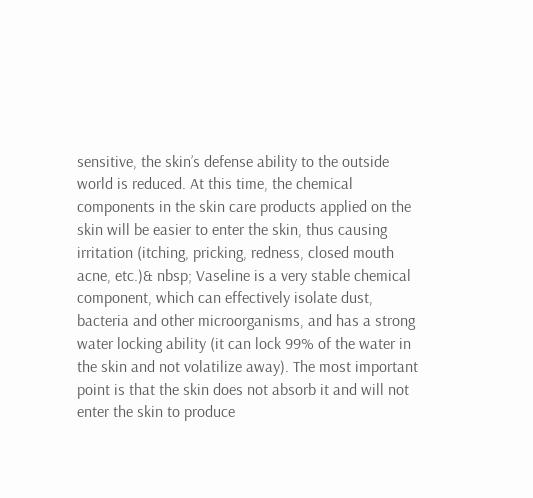sensitive, the skin’s defense ability to the outside world is reduced. At this time, the chemical components in the skin care products applied on the skin will be easier to enter the skin, thus causing irritation (itching, pricking, redness, closed mouth acne, etc.)& nbsp; Vaseline is a very stable chemical component, which can effectively isolate dust, bacteria and other microorganisms, and has a strong water locking ability (it can lock 99% of the water in the skin and not volatilize away). The most important point is that the skin does not absorb it and will not enter the skin to produce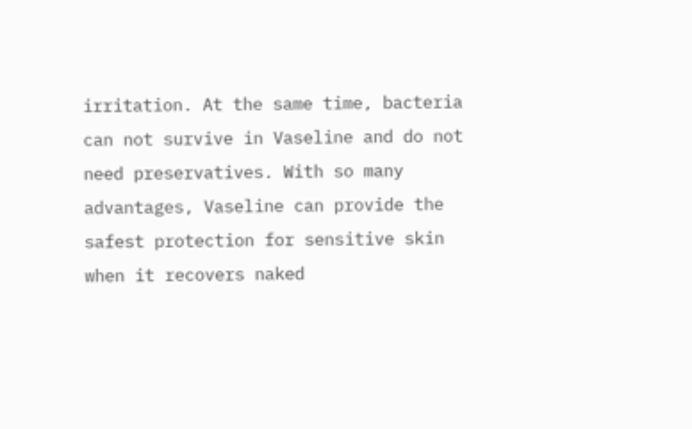irritation. At the same time, bacteria can not survive in Vaseline and do not need preservatives. With so many advantages, Vaseline can provide the safest protection for sensitive skin when it recovers naked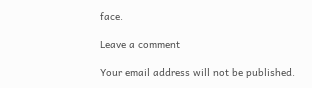face.

Leave a comment

Your email address will not be published.